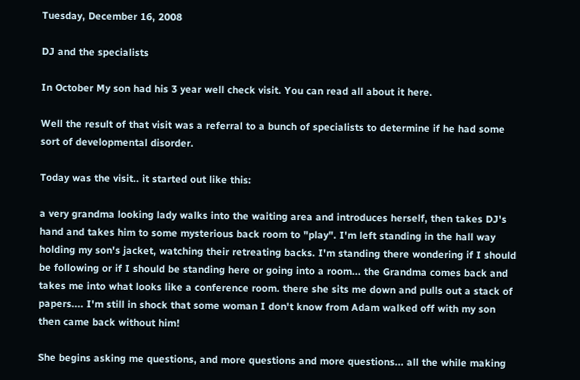Tuesday, December 16, 2008

DJ and the specialists

In October My son had his 3 year well check visit. You can read all about it here.

Well the result of that visit was a referral to a bunch of specialists to determine if he had some sort of developmental disorder.

Today was the visit.. it started out like this:

a very grandma looking lady walks into the waiting area and introduces herself, then takes DJ's hand and takes him to some mysterious back room to "play". I'm left standing in the hall way holding my son's jacket, watching their retreating backs. I'm standing there wondering if I should be following or if I should be standing here or going into a room... the Grandma comes back and takes me into what looks like a conference room. there she sits me down and pulls out a stack of papers.... I'm still in shock that some woman I don't know from Adam walked off with my son then came back without him!

She begins asking me questions, and more questions and more questions... all the while making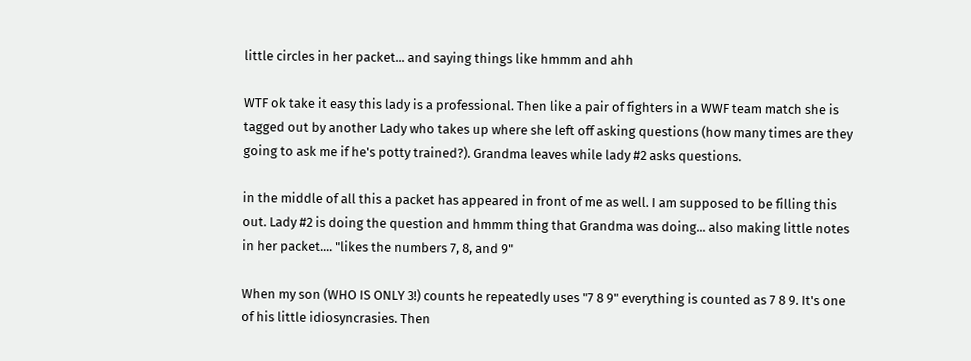little circles in her packet... and saying things like hmmm and ahh

WTF ok take it easy this lady is a professional. Then like a pair of fighters in a WWF team match she is tagged out by another Lady who takes up where she left off asking questions (how many times are they going to ask me if he's potty trained?). Grandma leaves while lady #2 asks questions.

in the middle of all this a packet has appeared in front of me as well. I am supposed to be filling this out. Lady #2 is doing the question and hmmm thing that Grandma was doing... also making little notes in her packet.... "likes the numbers 7, 8, and 9"

When my son (WHO IS ONLY 3!) counts he repeatedly uses "7 8 9" everything is counted as 7 8 9. It's one of his little idiosyncrasies. Then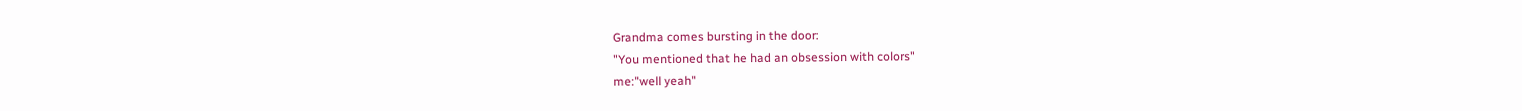Grandma comes bursting in the door:
"You mentioned that he had an obsession with colors"
me:"well yeah"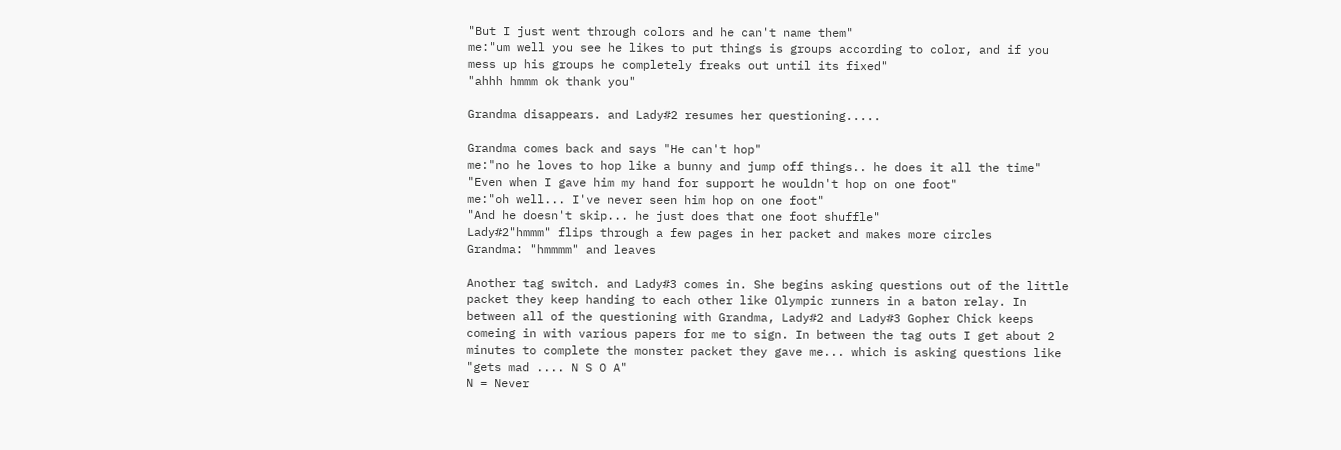"But I just went through colors and he can't name them"
me:"um well you see he likes to put things is groups according to color, and if you mess up his groups he completely freaks out until its fixed"
"ahhh hmmm ok thank you"

Grandma disappears. and Lady#2 resumes her questioning.....

Grandma comes back and says "He can't hop"
me:"no he loves to hop like a bunny and jump off things.. he does it all the time"
"Even when I gave him my hand for support he wouldn't hop on one foot"
me:"oh well... I've never seen him hop on one foot"
"And he doesn't skip... he just does that one foot shuffle"
Lady#2"hmmm" flips through a few pages in her packet and makes more circles
Grandma: "hmmmm" and leaves

Another tag switch. and Lady#3 comes in. She begins asking questions out of the little packet they keep handing to each other like Olympic runners in a baton relay. In between all of the questioning with Grandma, Lady#2 and Lady#3 Gopher Chick keeps comeing in with various papers for me to sign. In between the tag outs I get about 2 minutes to complete the monster packet they gave me... which is asking questions like "gets mad .... N S O A"
N = Never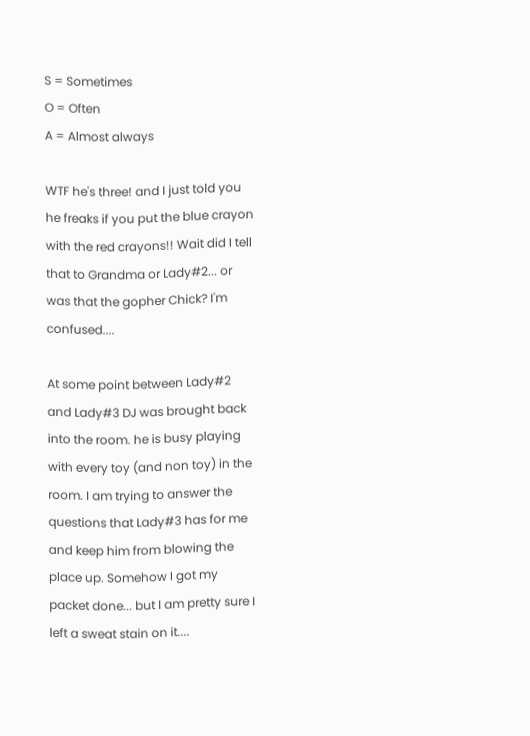S = Sometimes
O = Often
A = Almost always

WTF he's three! and I just told you he freaks if you put the blue crayon with the red crayons!! Wait did I tell that to Grandma or Lady#2... or was that the gopher Chick? I'm confused....

At some point between Lady#2 and Lady#3 DJ was brought back into the room. he is busy playing with every toy (and non toy) in the room. I am trying to answer the questions that Lady#3 has for me and keep him from blowing the place up. Somehow I got my packet done... but I am pretty sure I left a sweat stain on it....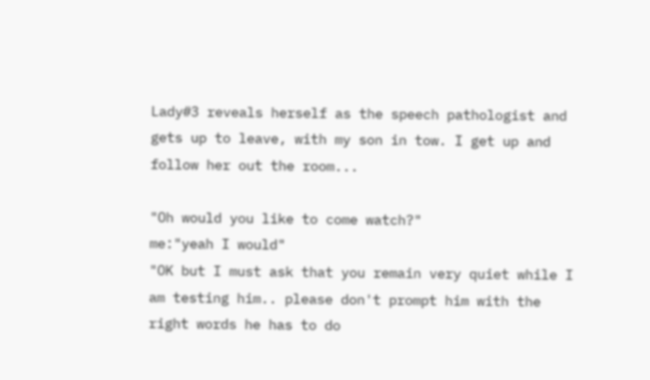Lady#3 reveals herself as the speech pathologist and gets up to leave, with my son in tow. I get up and follow her out the room...

"Oh would you like to come watch?"
me:"yeah I would"
"OK but I must ask that you remain very quiet while I am testing him.. please don't prompt him with the right words he has to do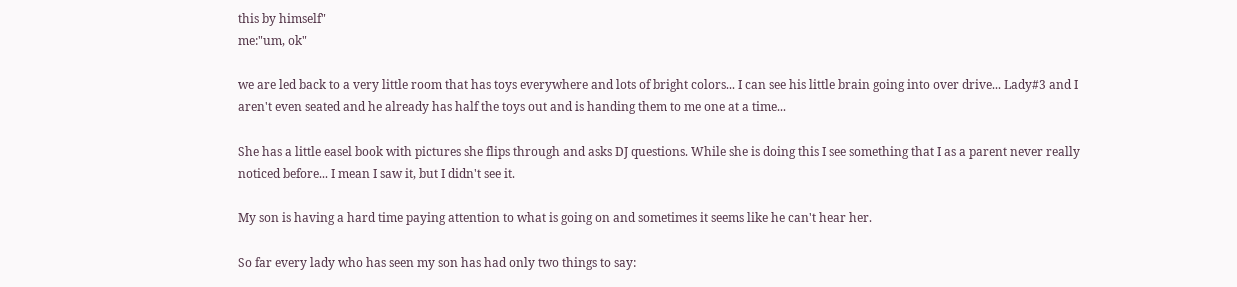this by himself"
me:"um, ok"

we are led back to a very little room that has toys everywhere and lots of bright colors... I can see his little brain going into over drive... Lady#3 and I aren't even seated and he already has half the toys out and is handing them to me one at a time...

She has a little easel book with pictures she flips through and asks DJ questions. While she is doing this I see something that I as a parent never really noticed before... I mean I saw it, but I didn't see it.

My son is having a hard time paying attention to what is going on and sometimes it seems like he can't hear her.

So far every lady who has seen my son has had only two things to say: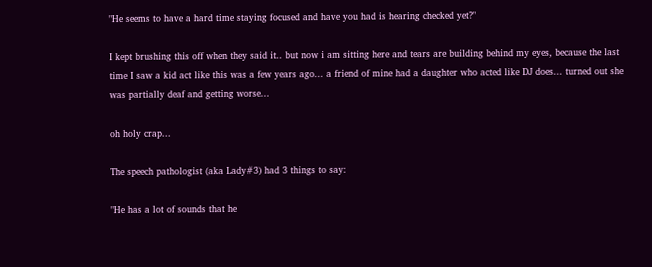"He seems to have a hard time staying focused and have you had is hearing checked yet?"

I kept brushing this off when they said it.. but now i am sitting here and tears are building behind my eyes, because the last time I saw a kid act like this was a few years ago... a friend of mine had a daughter who acted like DJ does... turned out she was partially deaf and getting worse...

oh holy crap...

The speech pathologist (aka Lady#3) had 3 things to say:

"He has a lot of sounds that he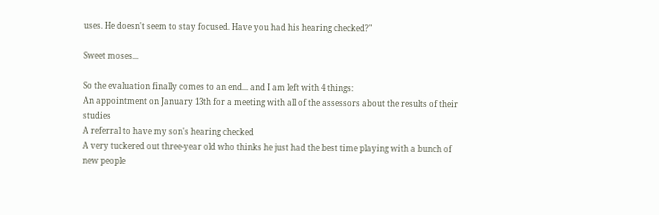uses. He doesn't seem to stay focused. Have you had his hearing checked?"

Sweet moses...

So the evaluation finally comes to an end... and I am left with 4 things:
An appointment on January 13th for a meeting with all of the assessors about the results of their studies
A referral to have my son's hearing checked
A very tuckered out three-year old who thinks he just had the best time playing with a bunch of new people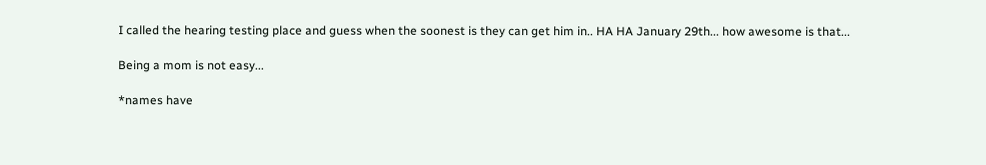I called the hearing testing place and guess when the soonest is they can get him in.. HA HA January 29th... how awesome is that...

Being a mom is not easy...

*names have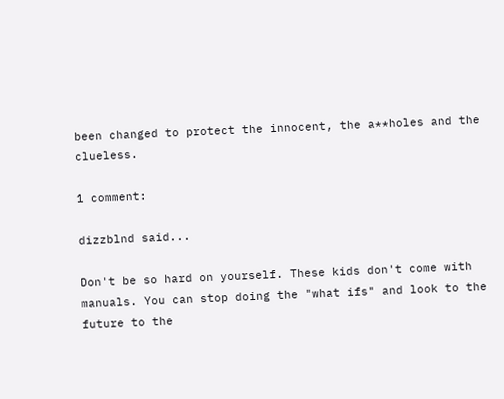been changed to protect the innocent, the a**holes and the clueless.

1 comment:

dizzblnd said...

Don't be so hard on yourself. These kids don't come with manuals. You can stop doing the "what ifs" and look to the future to the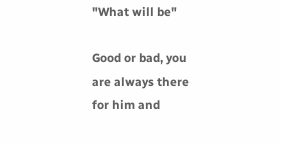"What will be"

Good or bad, you are always there for him and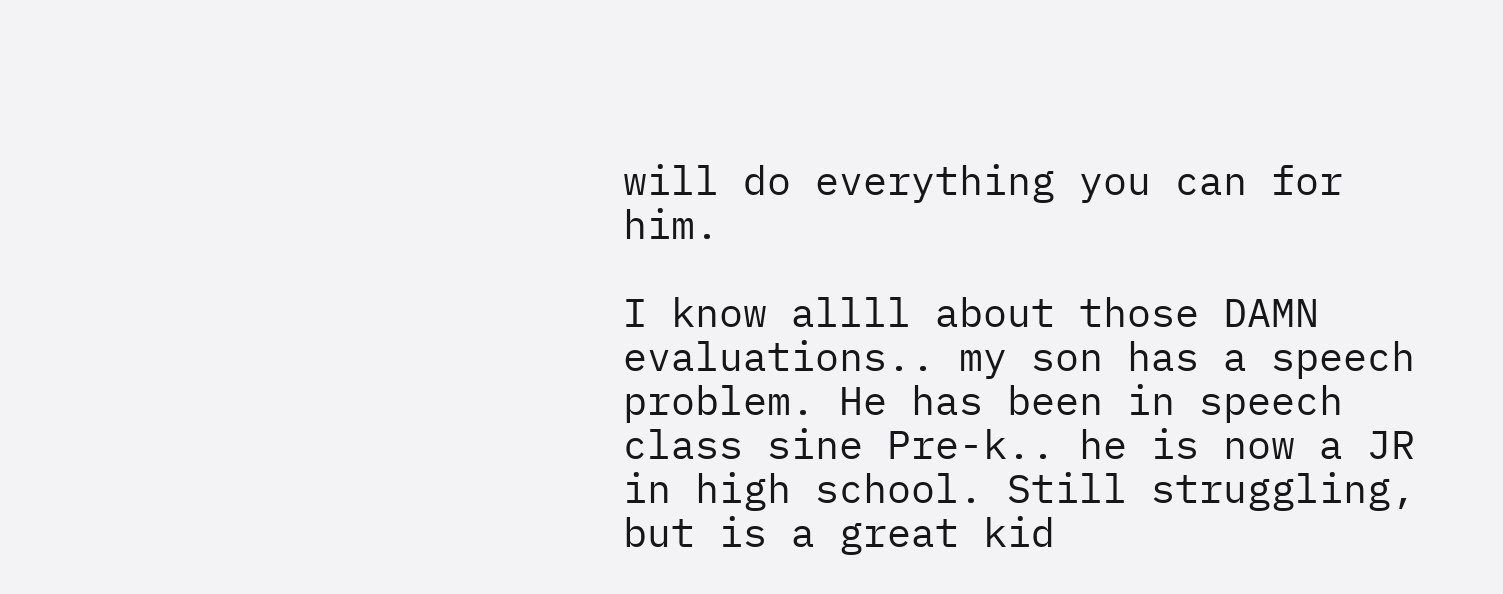will do everything you can for him.

I know allll about those DAMN evaluations.. my son has a speech problem. He has been in speech class sine Pre-k.. he is now a JR in high school. Still struggling, but is a great kid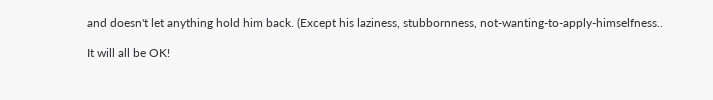and doesn't let anything hold him back. (Except his laziness, stubbornness, not-wanting-to-apply-himselfness..

It will all be OK!